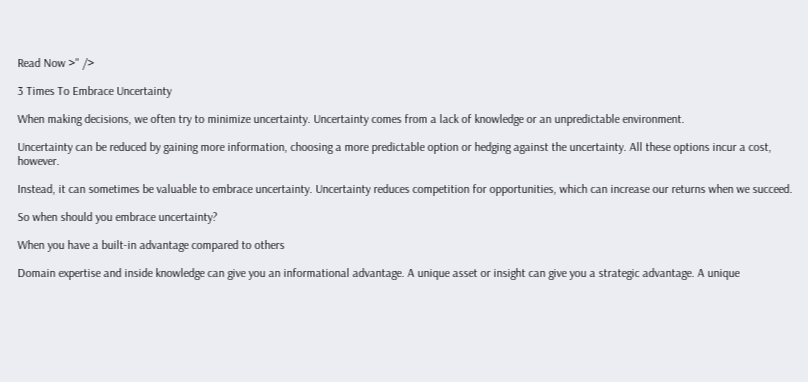Read Now >" />

3 Times To Embrace Uncertainty

When making decisions, we often try to minimize uncertainty. Uncertainty comes from a lack of knowledge or an unpredictable environment.

Uncertainty can be reduced by gaining more information, choosing a more predictable option or hedging against the uncertainty. All these options incur a cost, however.

Instead, it can sometimes be valuable to embrace uncertainty. Uncertainty reduces competition for opportunities, which can increase our returns when we succeed.

So when should you embrace uncertainty?

When you have a built-in advantage compared to others

Domain expertise and inside knowledge can give you an informational advantage. A unique asset or insight can give you a strategic advantage. A unique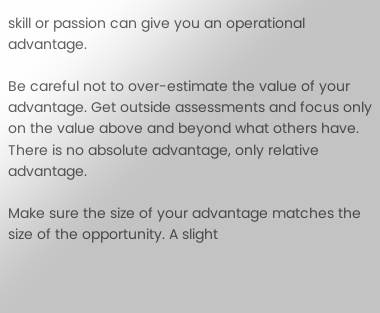skill or passion can give you an operational advantage.

Be careful not to over-estimate the value of your advantage. Get outside assessments and focus only on the value above and beyond what others have. There is no absolute advantage, only relative advantage.

Make sure the size of your advantage matches the size of the opportunity. A slight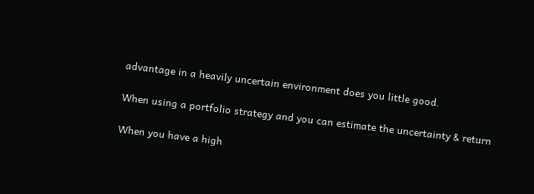advantage in a heavily uncertain environment does you little good.

When using a portfolio strategy and you can estimate the uncertainty & return

When you have a high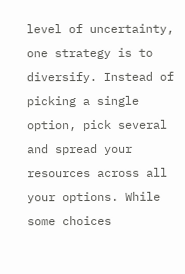level of uncertainty, one strategy is to diversify. Instead of picking a single option, pick several and spread your resources across all your options. While some choices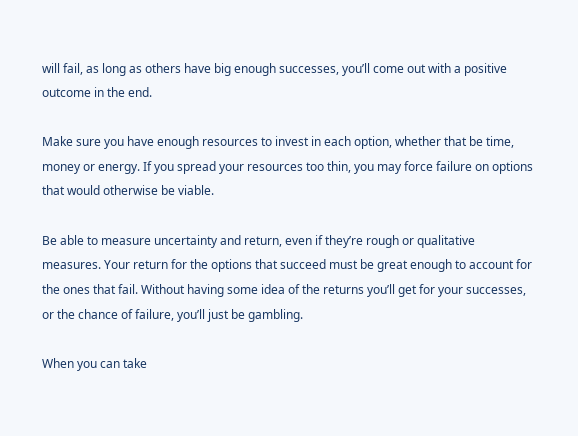will fail, as long as others have big enough successes, you’ll come out with a positive outcome in the end.

Make sure you have enough resources to invest in each option, whether that be time, money or energy. If you spread your resources too thin, you may force failure on options that would otherwise be viable.

Be able to measure uncertainty and return, even if they’re rough or qualitative measures. Your return for the options that succeed must be great enough to account for the ones that fail. Without having some idea of the returns you’ll get for your successes, or the chance of failure, you’ll just be gambling.

When you can take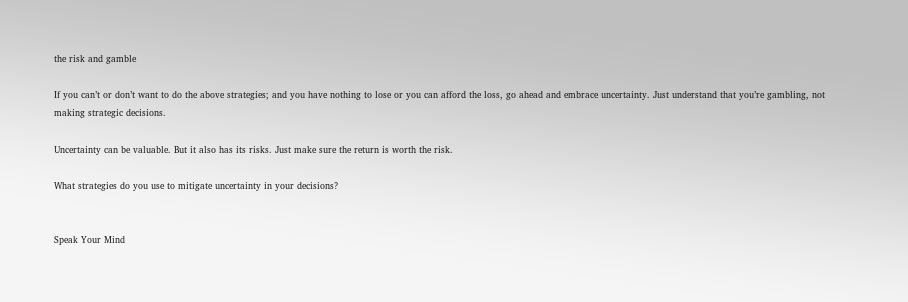the risk and gamble

If you can’t or don’t want to do the above strategies; and you have nothing to lose or you can afford the loss, go ahead and embrace uncertainty. Just understand that you’re gambling, not making strategic decisions.

Uncertainty can be valuable. But it also has its risks. Just make sure the return is worth the risk.

What strategies do you use to mitigate uncertainty in your decisions?


Speak Your Mind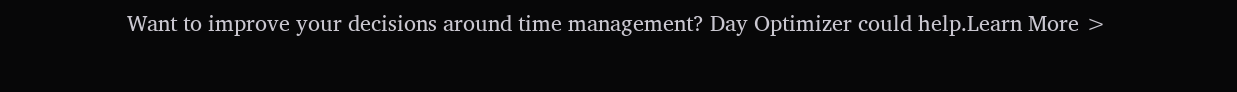Want to improve your decisions around time management? Day Optimizer could help.Learn More >